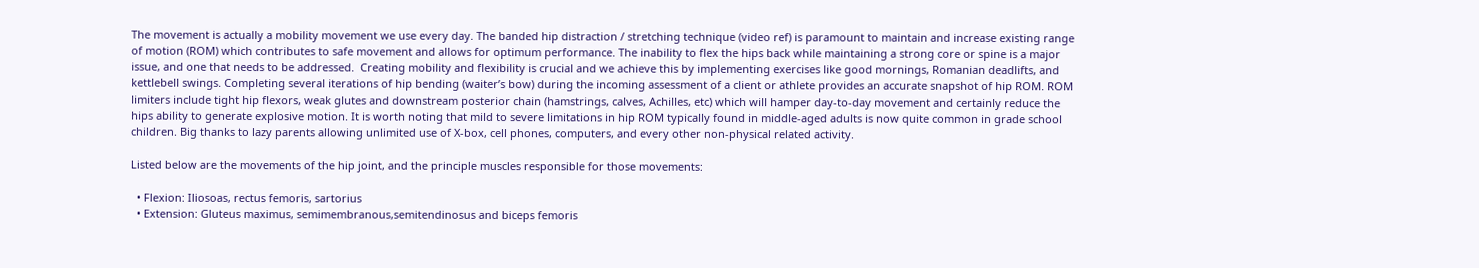The movement is actually a mobility movement we use every day. The banded hip distraction / stretching technique (video ref) is paramount to maintain and increase existing range of motion (ROM) which contributes to safe movement and allows for optimum performance. The inability to flex the hips back while maintaining a strong core or spine is a major issue, and one that needs to be addressed.  Creating mobility and flexibility is crucial and we achieve this by implementing exercises like good mornings, Romanian deadlifts, and kettlebell swings. Completing several iterations of hip bending (waiter’s bow) during the incoming assessment of a client or athlete provides an accurate snapshot of hip ROM. ROM limiters include tight hip flexors, weak glutes and downstream posterior chain (hamstrings, calves, Achilles, etc) which will hamper day-to-day movement and certainly reduce the hips ability to generate explosive motion. It is worth noting that mild to severe limitations in hip ROM typically found in middle-aged adults is now quite common in grade school children. Big thanks to lazy parents allowing unlimited use of X-box, cell phones, computers, and every other non-physical related activity.

Listed below are the movements of the hip joint, and the principle muscles responsible for those movements:

  • Flexion: Iliosoas, rectus femoris, sartorius
  • Extension: Gluteus maximus, semimembranous,semitendinosus and biceps femoris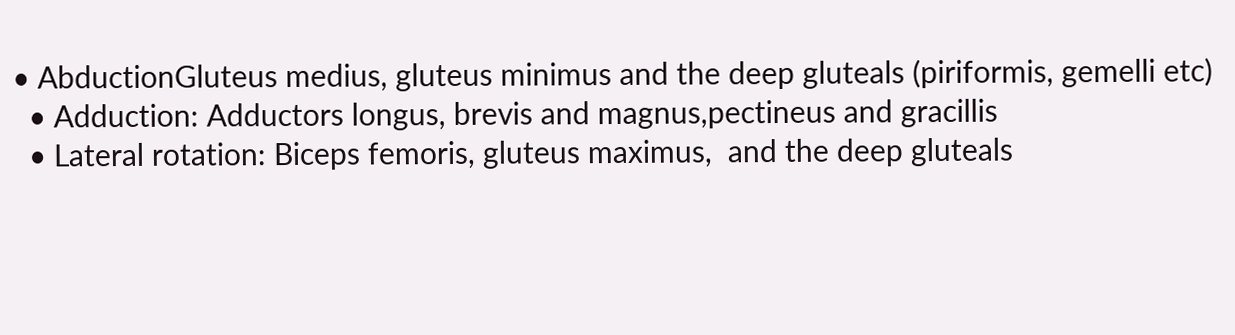• AbductionGluteus medius, gluteus minimus and the deep gluteals (piriformis, gemelli etc)
  • Adduction: Adductors longus, brevis and magnus,pectineus and gracillis
  • Lateral rotation: Biceps femoris, gluteus maximus,  and the deep gluteals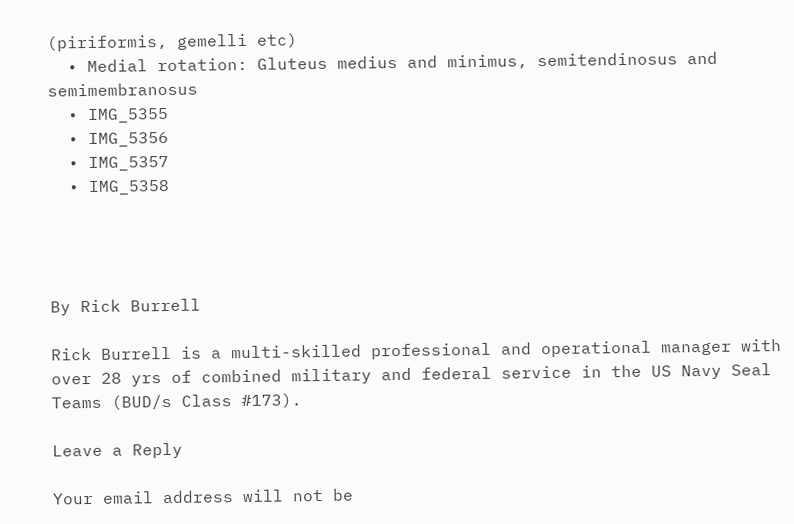(piriformis, gemelli etc)
  • Medial rotation: Gluteus medius and minimus, semitendinosus and semimembranosus
  • IMG_5355
  • IMG_5356
  • IMG_5357
  • IMG_5358




By Rick Burrell

Rick Burrell is a multi-skilled professional and operational manager with over 28 yrs of combined military and federal service in the US Navy Seal Teams (BUD/s Class #173).

Leave a Reply

Your email address will not be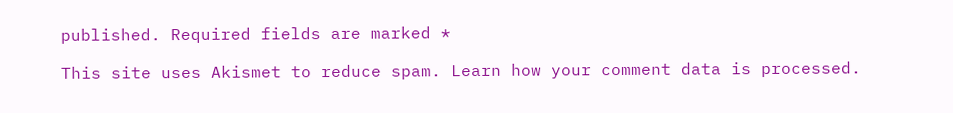published. Required fields are marked *

This site uses Akismet to reduce spam. Learn how your comment data is processed.